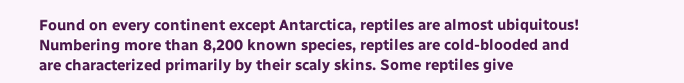Found on every continent except Antarctica, reptiles are almost ubiquitous! Numbering more than 8,200 known species, reptiles are cold-blooded and are characterized primarily by their scaly skins. Some reptiles give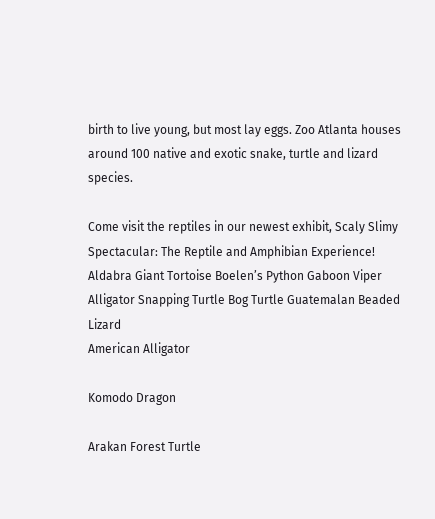birth to live young, but most lay eggs. Zoo Atlanta houses around 100 native and exotic snake, turtle and lizard species.

Come visit the reptiles in our newest exhibit, Scaly Slimy Spectacular: The Reptile and Amphibian Experience!
Aldabra Giant Tortoise Boelen’s Python Gaboon Viper
Alligator Snapping Turtle Bog Turtle Guatemalan Beaded Lizard
American Alligator

Komodo Dragon

Arakan Forest Turtle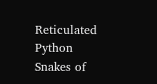Reticulated Python
Snakes of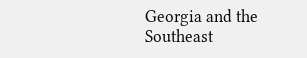Georgia and the Southeast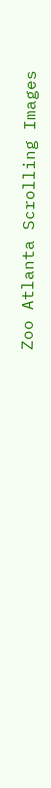Zoo Atlanta Scrolling Images